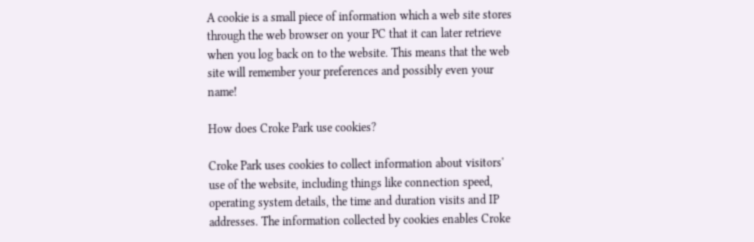A cookie is a small piece of information which a web site stores through the web browser on your PC that it can later retrieve when you log back on to the website. This means that the web site will remember your preferences and possibly even your name!

How does Croke Park use cookies?

Croke Park uses cookies to collect information about visitors' use of the website, including things like connection speed, operating system details, the time and duration visits and IP addresses. The information collected by cookies enables Croke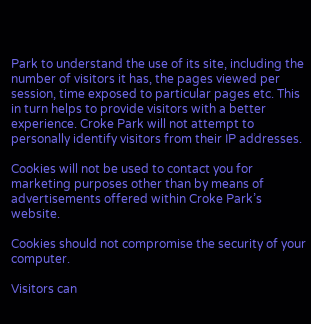Park to understand the use of its site, including the number of visitors it has, the pages viewed per session, time exposed to particular pages etc. This in turn helps to provide visitors with a better experience. Croke Park will not attempt to personally identify visitors from their IP addresses.

Cookies will not be used to contact you for marketing purposes other than by means of advertisements offered within Croke Park’s website.

Cookies should not compromise the security of your computer.

Visitors can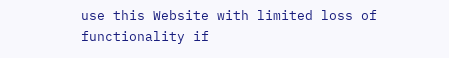use this Website with limited loss of functionality if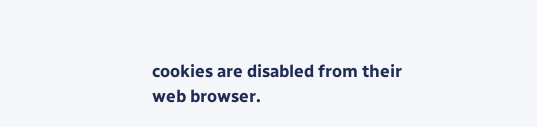cookies are disabled from their web browser.